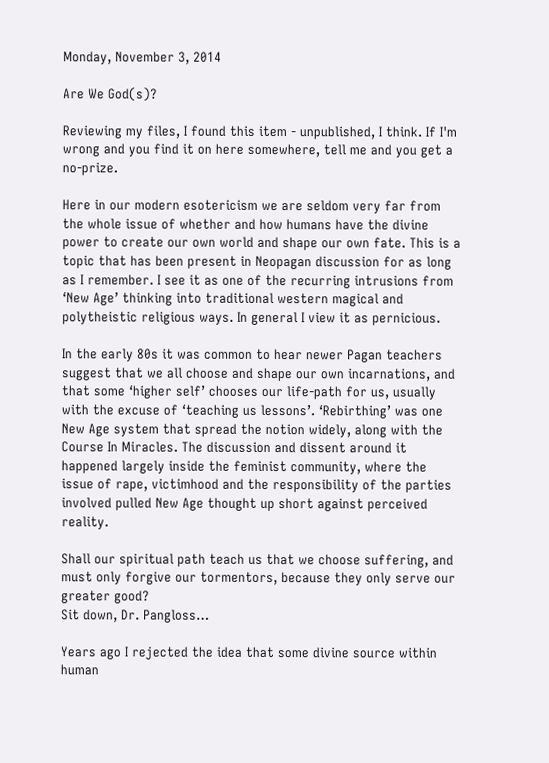Monday, November 3, 2014

Are We God(s)?

Reviewing my files, I found this item - unpublished, I think. If I'm wrong and you find it on here somewhere, tell me and you get a no-prize.

Here in our modern esotericism we are seldom very far from the whole issue of whether and how humans have the divine power to create our own world and shape our own fate. This is a topic that has been present in Neopagan discussion for as long as I remember. I see it as one of the recurring intrusions from ‘New Age’ thinking into traditional western magical and polytheistic religious ways. In general I view it as pernicious.

In the early 80s it was common to hear newer Pagan teachers suggest that we all choose and shape our own incarnations, and that some ‘higher self’ chooses our life-path for us, usually with the excuse of ‘teaching us lessons’. ‘Rebirthing’ was one New Age system that spread the notion widely, along with the Course In Miracles. The discussion and dissent around it happened largely inside the feminist community, where the issue of rape, victimhood and the responsibility of the parties involved pulled New Age thought up short against perceived reality.

Shall our spiritual path teach us that we choose suffering, and must only forgive our tormentors, because they only serve our greater good?
Sit down, Dr. Pangloss…

Years ago I rejected the idea that some divine source within human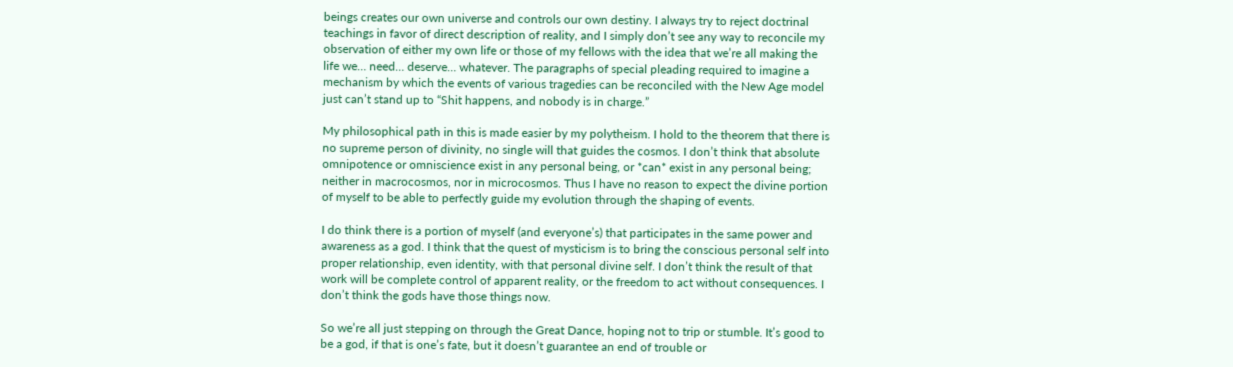beings creates our own universe and controls our own destiny. I always try to reject doctrinal teachings in favor of direct description of reality, and I simply don’t see any way to reconcile my observation of either my own life or those of my fellows with the idea that we’re all making the life we… need… deserve… whatever. The paragraphs of special pleading required to imagine a mechanism by which the events of various tragedies can be reconciled with the New Age model just can’t stand up to “Shit happens, and nobody is in charge.”

My philosophical path in this is made easier by my polytheism. I hold to the theorem that there is no supreme person of divinity, no single will that guides the cosmos. I don’t think that absolute omnipotence or omniscience exist in any personal being, or *can* exist in any personal being; neither in macrocosmos, nor in microcosmos. Thus I have no reason to expect the divine portion of myself to be able to perfectly guide my evolution through the shaping of events.

I do think there is a portion of myself (and everyone’s) that participates in the same power and awareness as a god. I think that the quest of mysticism is to bring the conscious personal self into proper relationship, even identity, with that personal divine self. I don’t think the result of that work will be complete control of apparent reality, or the freedom to act without consequences. I don’t think the gods have those things now.

So we’re all just stepping on through the Great Dance, hoping not to trip or stumble. It’s good to be a god, if that is one’s fate, but it doesn’t guarantee an end of trouble or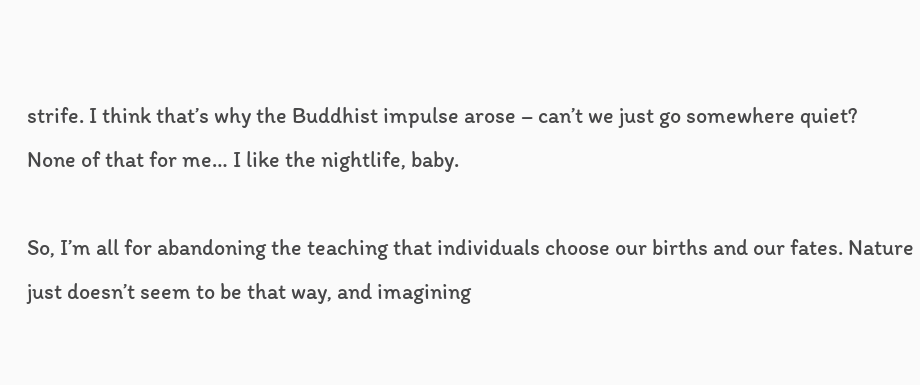strife. I think that’s why the Buddhist impulse arose – can’t we just go somewhere quiet?
None of that for me… I like the nightlife, baby.

So, I’m all for abandoning the teaching that individuals choose our births and our fates. Nature just doesn’t seem to be that way, and imagining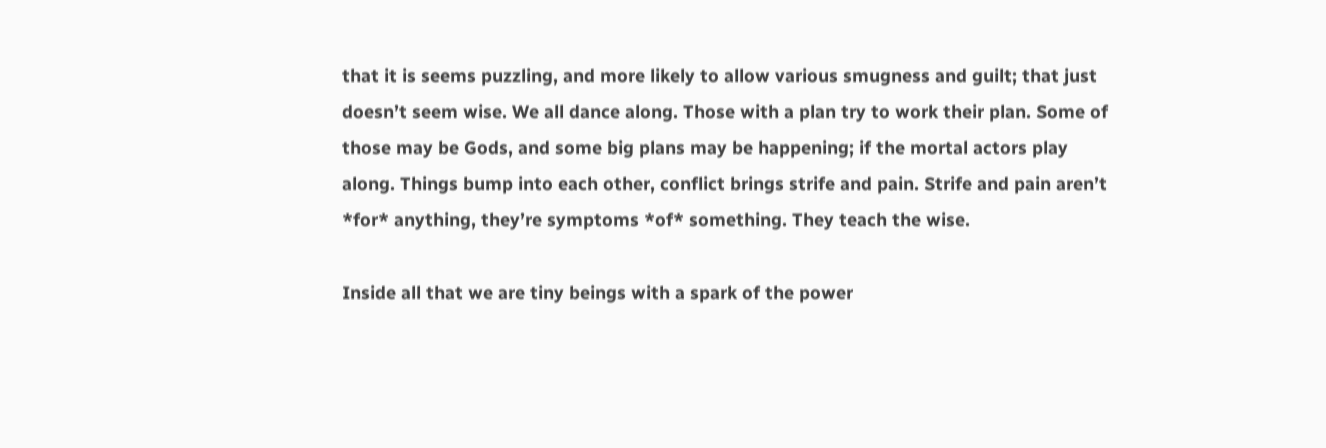that it is seems puzzling, and more likely to allow various smugness and guilt; that just doesn’t seem wise. We all dance along. Those with a plan try to work their plan. Some of those may be Gods, and some big plans may be happening; if the mortal actors play along. Things bump into each other, conflict brings strife and pain. Strife and pain aren’t *for* anything, they’re symptoms *of* something. They teach the wise.

Inside all that we are tiny beings with a spark of the power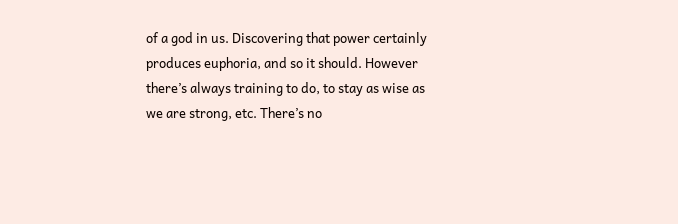of a god in us. Discovering that power certainly produces euphoria, and so it should. However there’s always training to do, to stay as wise as we are strong, etc. There’s no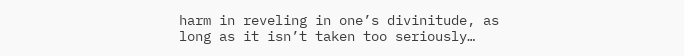harm in reveling in one’s divinitude, as long as it isn’t taken too seriously…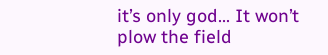it’s only god… It won’t plow the field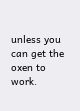unless you can get the oxen to work.